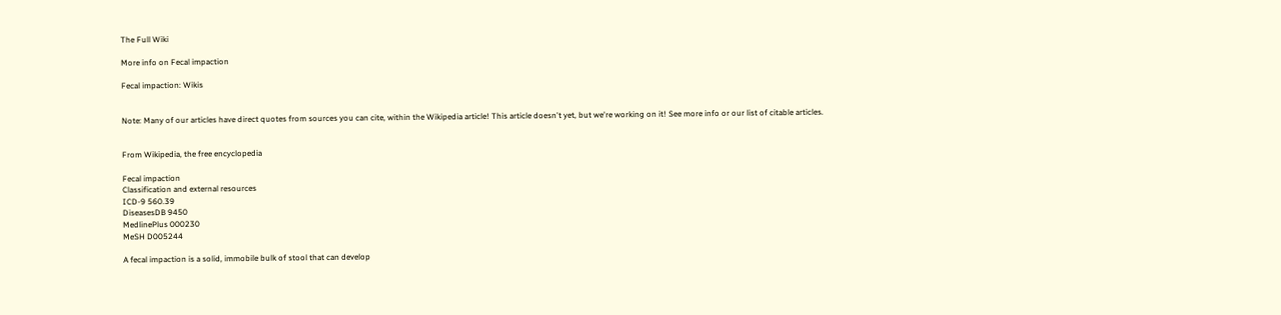The Full Wiki

More info on Fecal impaction

Fecal impaction: Wikis


Note: Many of our articles have direct quotes from sources you can cite, within the Wikipedia article! This article doesn't yet, but we're working on it! See more info or our list of citable articles.


From Wikipedia, the free encyclopedia

Fecal impaction
Classification and external resources
ICD-9 560.39
DiseasesDB 9450
MedlinePlus 000230
MeSH D005244

A fecal impaction is a solid, immobile bulk of stool that can develop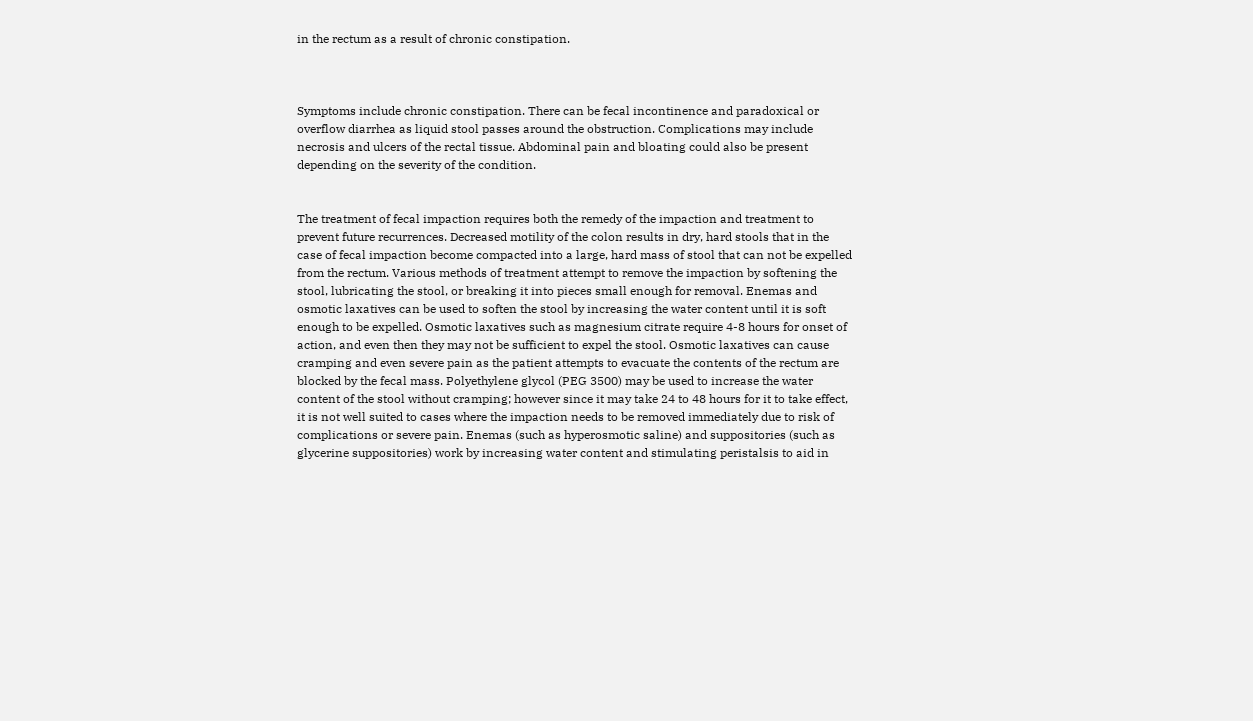in the rectum as a result of chronic constipation.



Symptoms include chronic constipation. There can be fecal incontinence and paradoxical or overflow diarrhea as liquid stool passes around the obstruction. Complications may include necrosis and ulcers of the rectal tissue. Abdominal pain and bloating could also be present depending on the severity of the condition.


The treatment of fecal impaction requires both the remedy of the impaction and treatment to prevent future recurrences. Decreased motility of the colon results in dry, hard stools that in the case of fecal impaction become compacted into a large, hard mass of stool that can not be expelled from the rectum. Various methods of treatment attempt to remove the impaction by softening the stool, lubricating the stool, or breaking it into pieces small enough for removal. Enemas and osmotic laxatives can be used to soften the stool by increasing the water content until it is soft enough to be expelled. Osmotic laxatives such as magnesium citrate require 4-8 hours for onset of action, and even then they may not be sufficient to expel the stool. Osmotic laxatives can cause cramping and even severe pain as the patient attempts to evacuate the contents of the rectum are blocked by the fecal mass. Polyethylene glycol (PEG 3500) may be used to increase the water content of the stool without cramping; however since it may take 24 to 48 hours for it to take effect, it is not well suited to cases where the impaction needs to be removed immediately due to risk of complications or severe pain. Enemas (such as hyperosmotic saline) and suppositories (such as glycerine suppositories) work by increasing water content and stimulating peristalsis to aid in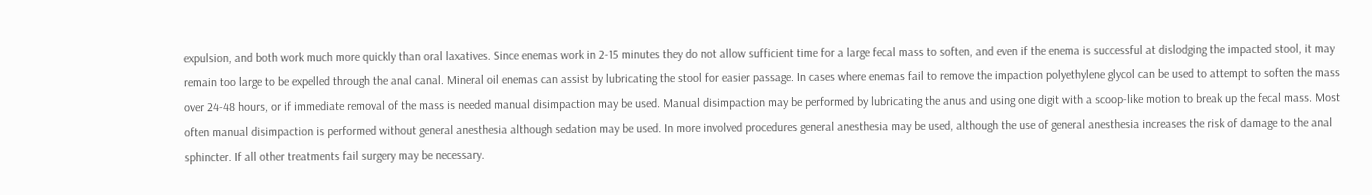expulsion, and both work much more quickly than oral laxatives. Since enemas work in 2-15 minutes they do not allow sufficient time for a large fecal mass to soften, and even if the enema is successful at dislodging the impacted stool, it may remain too large to be expelled through the anal canal. Mineral oil enemas can assist by lubricating the stool for easier passage. In cases where enemas fail to remove the impaction polyethylene glycol can be used to attempt to soften the mass over 24-48 hours, or if immediate removal of the mass is needed manual disimpaction may be used. Manual disimpaction may be performed by lubricating the anus and using one digit with a scoop-like motion to break up the fecal mass. Most often manual disimpaction is performed without general anesthesia although sedation may be used. In more involved procedures general anesthesia may be used, although the use of general anesthesia increases the risk of damage to the anal sphincter. If all other treatments fail surgery may be necessary.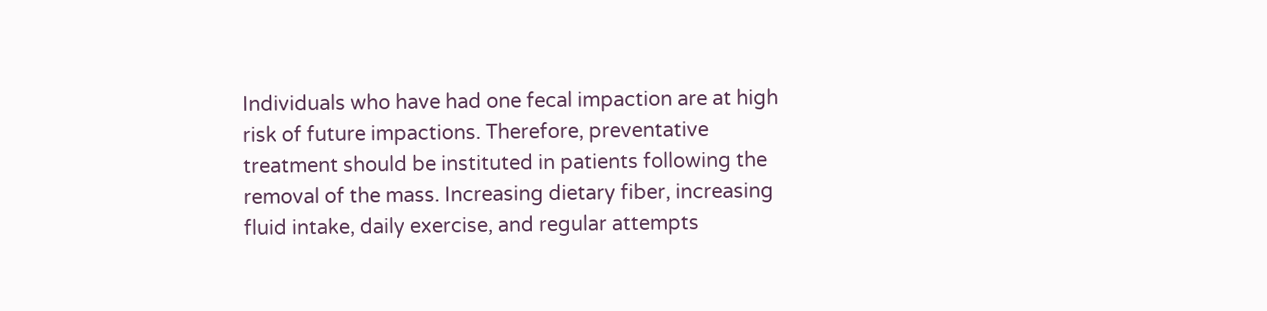Individuals who have had one fecal impaction are at high risk of future impactions. Therefore, preventative treatment should be instituted in patients following the removal of the mass. Increasing dietary fiber, increasing fluid intake, daily exercise, and regular attempts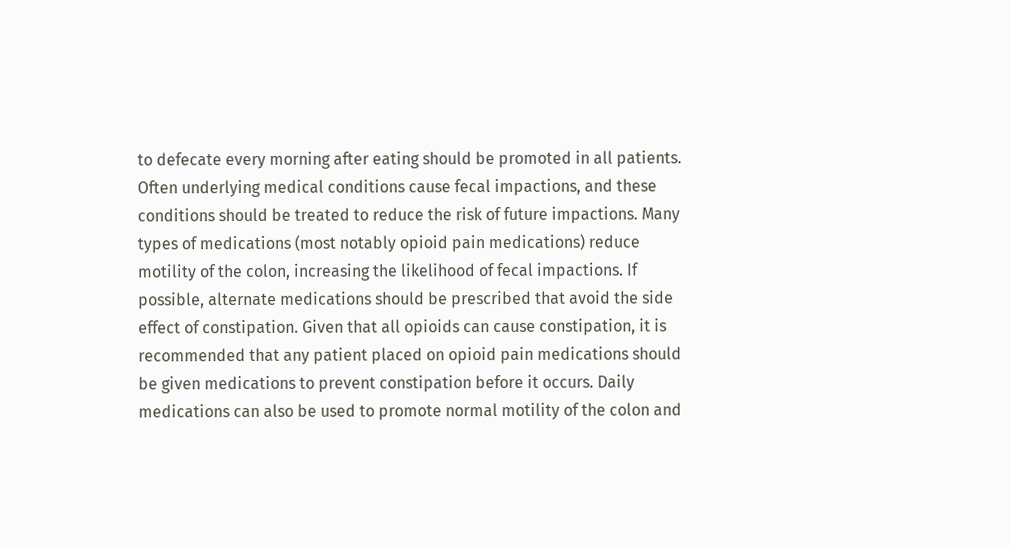to defecate every morning after eating should be promoted in all patients. Often underlying medical conditions cause fecal impactions, and these conditions should be treated to reduce the risk of future impactions. Many types of medications (most notably opioid pain medications) reduce motility of the colon, increasing the likelihood of fecal impactions. If possible, alternate medications should be prescribed that avoid the side effect of constipation. Given that all opioids can cause constipation, it is recommended that any patient placed on opioid pain medications should be given medications to prevent constipation before it occurs. Daily medications can also be used to promote normal motility of the colon and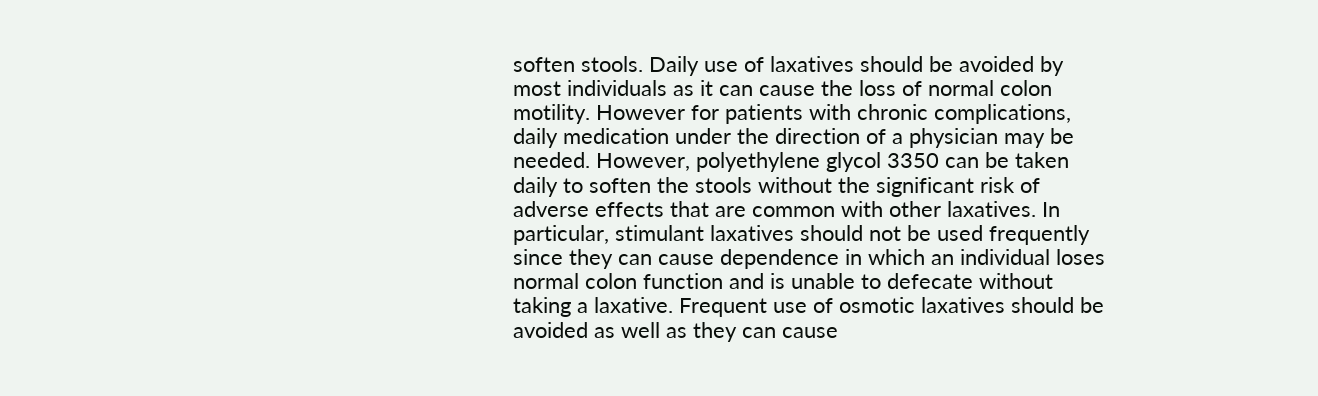soften stools. Daily use of laxatives should be avoided by most individuals as it can cause the loss of normal colon motility. However for patients with chronic complications, daily medication under the direction of a physician may be needed. However, polyethylene glycol 3350 can be taken daily to soften the stools without the significant risk of adverse effects that are common with other laxatives. In particular, stimulant laxatives should not be used frequently since they can cause dependence in which an individual loses normal colon function and is unable to defecate without taking a laxative. Frequent use of osmotic laxatives should be avoided as well as they can cause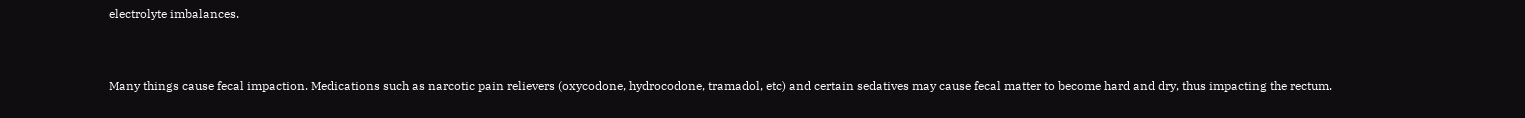electrolyte imbalances.


Many things cause fecal impaction. Medications such as narcotic pain relievers (oxycodone, hydrocodone, tramadol, etc) and certain sedatives may cause fecal matter to become hard and dry, thus impacting the rectum.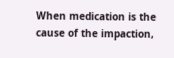When medication is the cause of the impaction,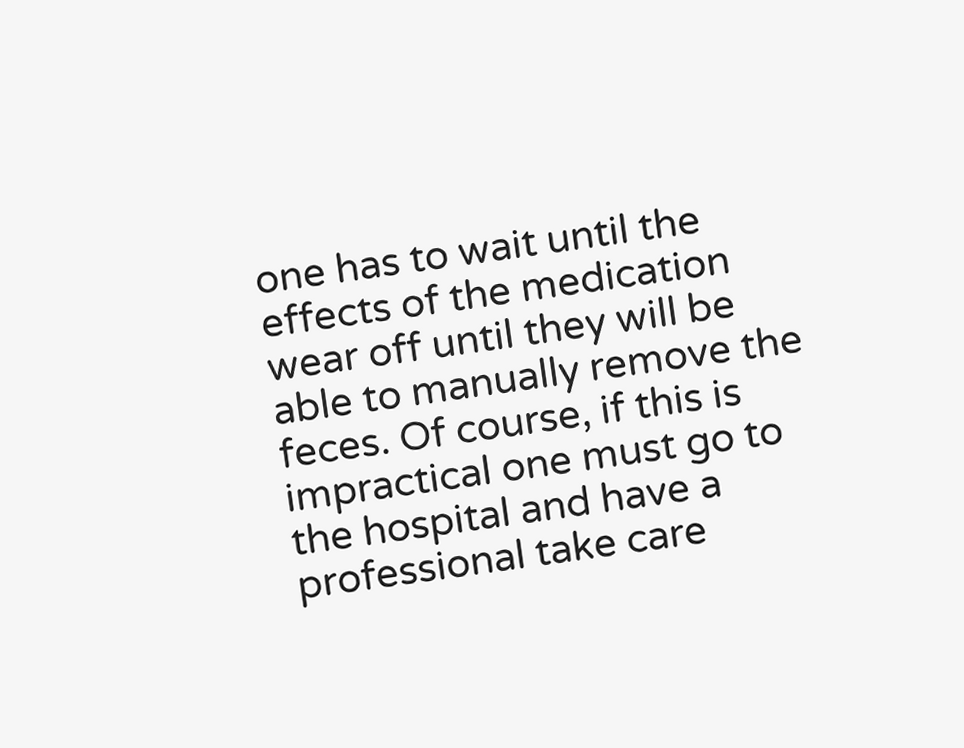one has to wait until the effects of the medication wear off until they will be able to manually remove the feces. Of course, if this is impractical one must go to the hospital and have a professional take care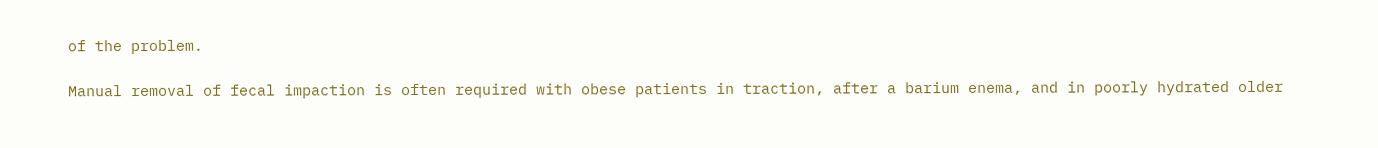of the problem.

Manual removal of fecal impaction is often required with obese patients in traction, after a barium enema, and in poorly hydrated older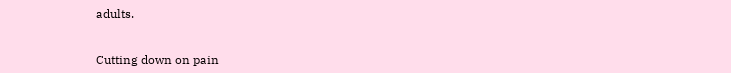adults.


Cutting down on pain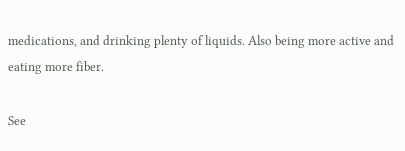medications, and drinking plenty of liquids. Also being more active and eating more fiber.

See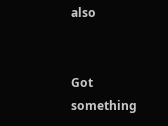also


Got something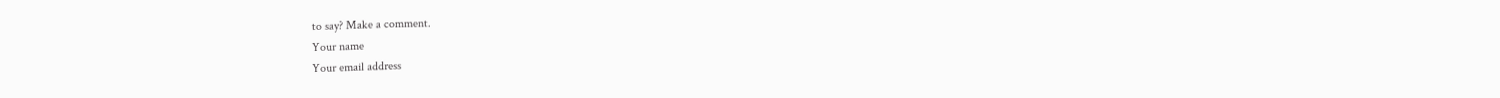to say? Make a comment.
Your name
Your email address